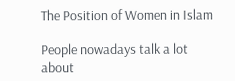The Position of Women in Islam

People nowadays talk a lot about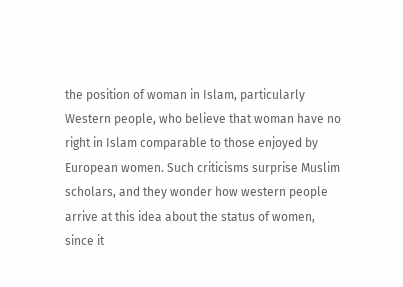the position of woman in Islam, particularly Western people, who believe that woman have no right in Islam comparable to those enjoyed by European women. Such criticisms surprise Muslim scholars, and they wonder how western people arrive at this idea about the status of women, since it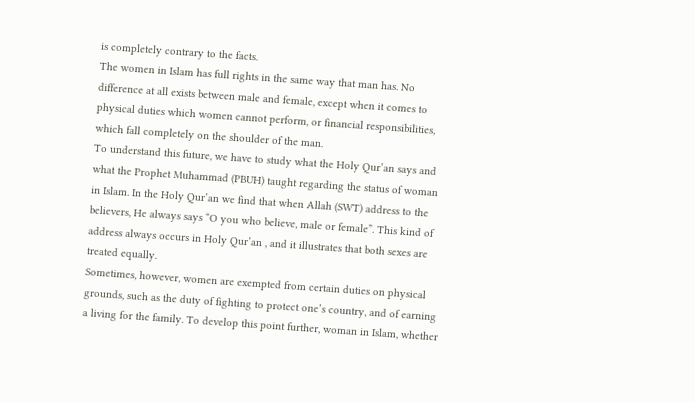is completely contrary to the facts.
The women in Islam has full rights in the same way that man has. No difference at all exists between male and female, except when it comes to physical duties which women cannot perform, or financial responsibilities, which fall completely on the shoulder of the man.
To understand this future, we have to study what the Holy Qur’an says and what the Prophet Muhammad (PBUH) taught regarding the status of woman in Islam. In the Holy Qur’an we find that when Allah (SWT) address to the believers, He always says “O you who believe, male or female”. This kind of address always occurs in Holy Qur’an , and it illustrates that both sexes are treated equally.
Sometimes, however, women are exempted from certain duties on physical grounds, such as the duty of fighting to protect one’s country, and of earning a living for the family. To develop this point further, woman in Islam, whether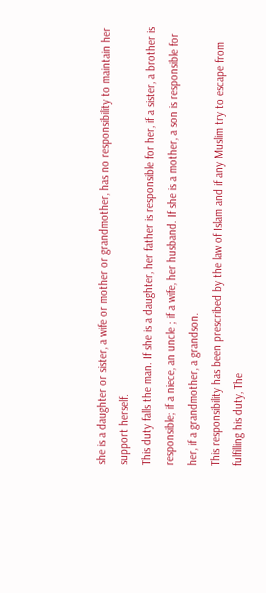she is a daughter or sister, a wife or mother or grandmother, has no responsibility to maintain her support herself.
This duty falls the man. If she is a daughter, her father is responsible for her, if a sister, a brother is responsible; if a niece, an uncle ; if a wife, her husband. If she is a mother, a son is responsible for her, if a grandmother, a grandson.
This responsibility has been prescribed by the law of Islam and if any Muslim try to escape from fulfilling his duty, The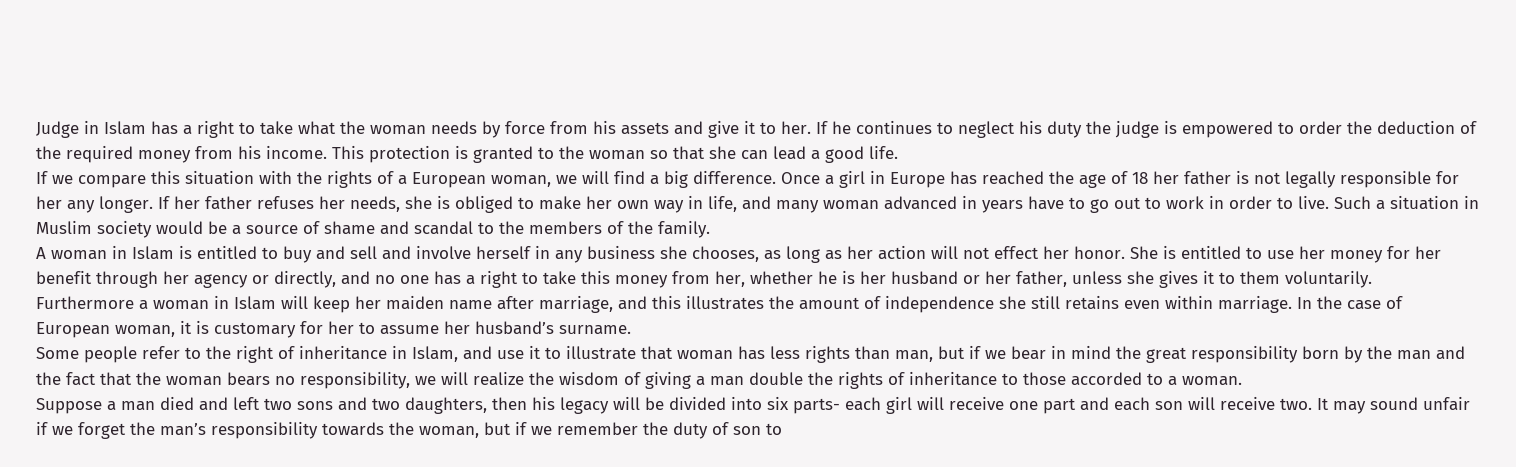Judge in Islam has a right to take what the woman needs by force from his assets and give it to her. If he continues to neglect his duty the judge is empowered to order the deduction of the required money from his income. This protection is granted to the woman so that she can lead a good life.
If we compare this situation with the rights of a European woman, we will find a big difference. Once a girl in Europe has reached the age of 18 her father is not legally responsible for her any longer. If her father refuses her needs, she is obliged to make her own way in life, and many woman advanced in years have to go out to work in order to live. Such a situation in Muslim society would be a source of shame and scandal to the members of the family.
A woman in Islam is entitled to buy and sell and involve herself in any business she chooses, as long as her action will not effect her honor. She is entitled to use her money for her benefit through her agency or directly, and no one has a right to take this money from her, whether he is her husband or her father, unless she gives it to them voluntarily.
Furthermore a woman in Islam will keep her maiden name after marriage, and this illustrates the amount of independence she still retains even within marriage. In the case of European woman, it is customary for her to assume her husband’s surname.
Some people refer to the right of inheritance in Islam, and use it to illustrate that woman has less rights than man, but if we bear in mind the great responsibility born by the man and the fact that the woman bears no responsibility, we will realize the wisdom of giving a man double the rights of inheritance to those accorded to a woman.
Suppose a man died and left two sons and two daughters, then his legacy will be divided into six parts- each girl will receive one part and each son will receive two. It may sound unfair if we forget the man’s responsibility towards the woman, but if we remember the duty of son to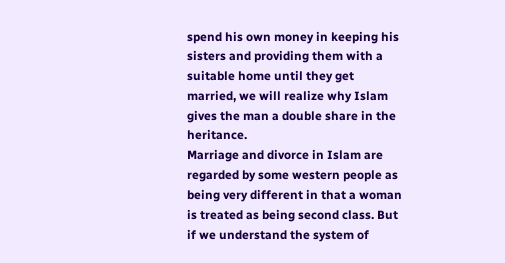spend his own money in keeping his sisters and providing them with a suitable home until they get married, we will realize why Islam gives the man a double share in the heritance.
Marriage and divorce in Islam are regarded by some western people as being very different in that a woman is treated as being second class. But if we understand the system of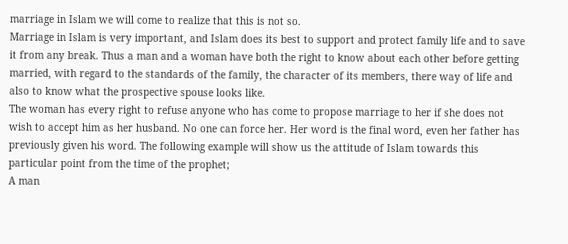marriage in Islam we will come to realize that this is not so.
Marriage in Islam is very important, and Islam does its best to support and protect family life and to save it from any break. Thus a man and a woman have both the right to know about each other before getting married, with regard to the standards of the family, the character of its members, there way of life and also to know what the prospective spouse looks like.
The woman has every right to refuse anyone who has come to propose marriage to her if she does not wish to accept him as her husband. No one can force her. Her word is the final word, even her father has previously given his word. The following example will show us the attitude of Islam towards this particular point from the time of the prophet;
A man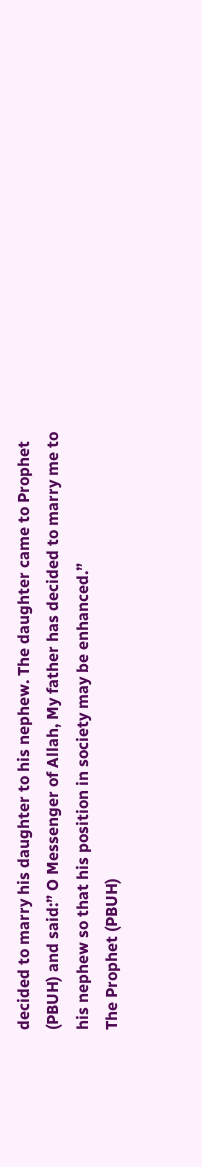decided to marry his daughter to his nephew. The daughter came to Prophet (PBUH) and said:” O Messenger of Allah, My father has decided to marry me to his nephew so that his position in society may be enhanced.”
The Prophet (PBUH)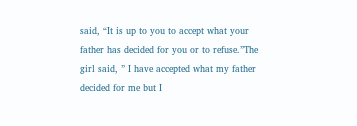said, “It is up to you to accept what your father has decided for you or to refuse.”The girl said, ” I have accepted what my father decided for me but I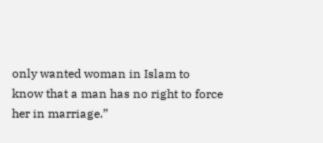only wanted woman in Islam to know that a man has no right to force her in marriage.”